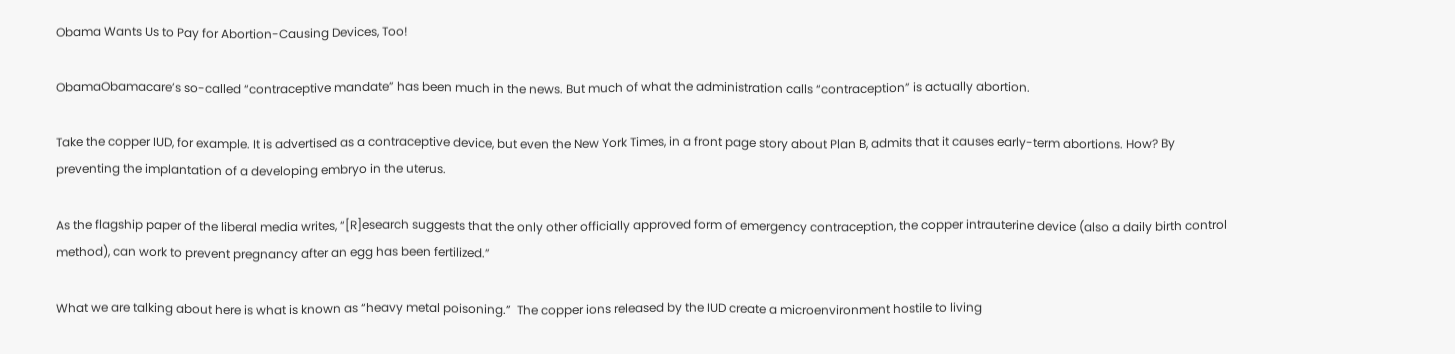Obama Wants Us to Pay for Abortion-Causing Devices, Too!

ObamaObamacare’s so-called “contraceptive mandate” has been much in the news. But much of what the administration calls “contraception” is actually abortion.

Take the copper IUD, for example. It is advertised as a contraceptive device, but even the New York Times, in a front page story about Plan B, admits that it causes early-term abortions. How? By preventing the implantation of a developing embryo in the uterus.

As the flagship paper of the liberal media writes, “[R]esearch suggests that the only other officially approved form of emergency contraception, the copper intrauterine device (also a daily birth control method), can work to prevent pregnancy after an egg has been fertilized.”

What we are talking about here is what is known as “heavy metal poisoning.”  The copper ions released by the IUD create a microenvironment hostile to living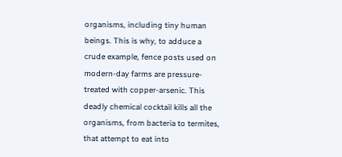organisms, including tiny human beings. This is why, to adduce a crude example, fence posts used on modern-day farms are pressure-treated with copper-arsenic. This deadly chemical cocktail kills all the organisms, from bacteria to termites, that attempt to eat into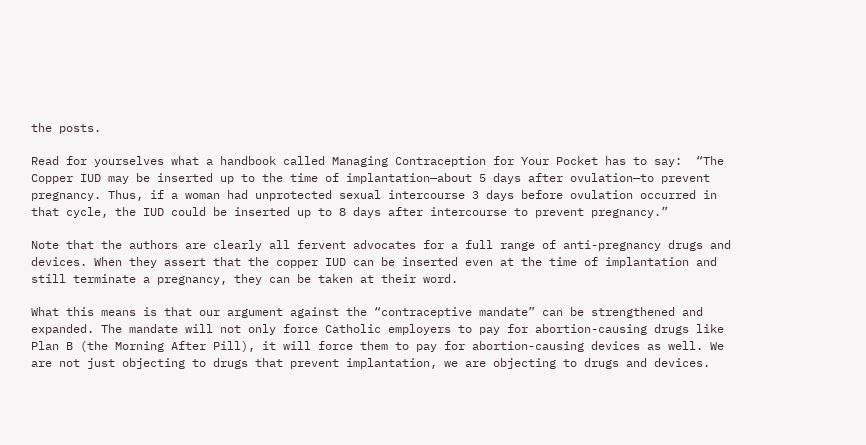the posts.

Read for yourselves what a handbook called Managing Contraception for Your Pocket has to say:  “The Copper IUD may be inserted up to the time of implantation—about 5 days after ovulation—to prevent pregnancy. Thus, if a woman had unprotected sexual intercourse 3 days before ovulation occurred in that cycle, the IUD could be inserted up to 8 days after intercourse to prevent pregnancy.”

Note that the authors are clearly all fervent advocates for a full range of anti-pregnancy drugs and devices. When they assert that the copper IUD can be inserted even at the time of implantation and still terminate a pregnancy, they can be taken at their word.

What this means is that our argument against the “contraceptive mandate” can be strengthened and expanded. The mandate will not only force Catholic employers to pay for abortion-causing drugs like Plan B (the Morning After Pill), it will force them to pay for abortion-causing devices as well. We are not just objecting to drugs that prevent implantation, we are objecting to drugs and devices.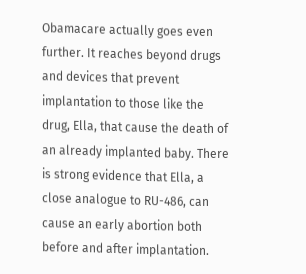Obamacare actually goes even further. It reaches beyond drugs and devices that prevent implantation to those like the drug, Ella, that cause the death of an already implanted baby. There is strong evidence that Ella, a close analogue to RU-486, can cause an early abortion both before and after implantation.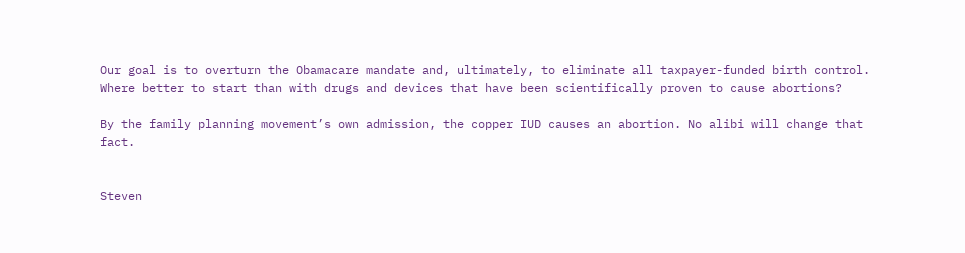Our goal is to overturn the Obamacare mandate and, ultimately, to eliminate all taxpayer-funded birth control. Where better to start than with drugs and devices that have been scientifically proven to cause abortions?

By the family planning movement’s own admission, the copper IUD causes an abortion. No alibi will change that fact.


Steven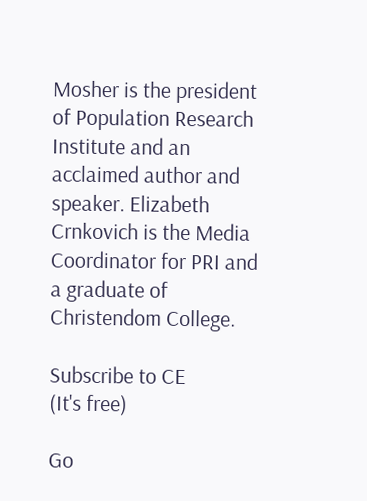Mosher is the president of Population Research Institute and an acclaimed author and speaker. Elizabeth Crnkovich is the Media Coordinator for PRI and a graduate of Christendom College.

Subscribe to CE
(It's free)

Go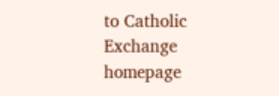to Catholic Exchange homepage